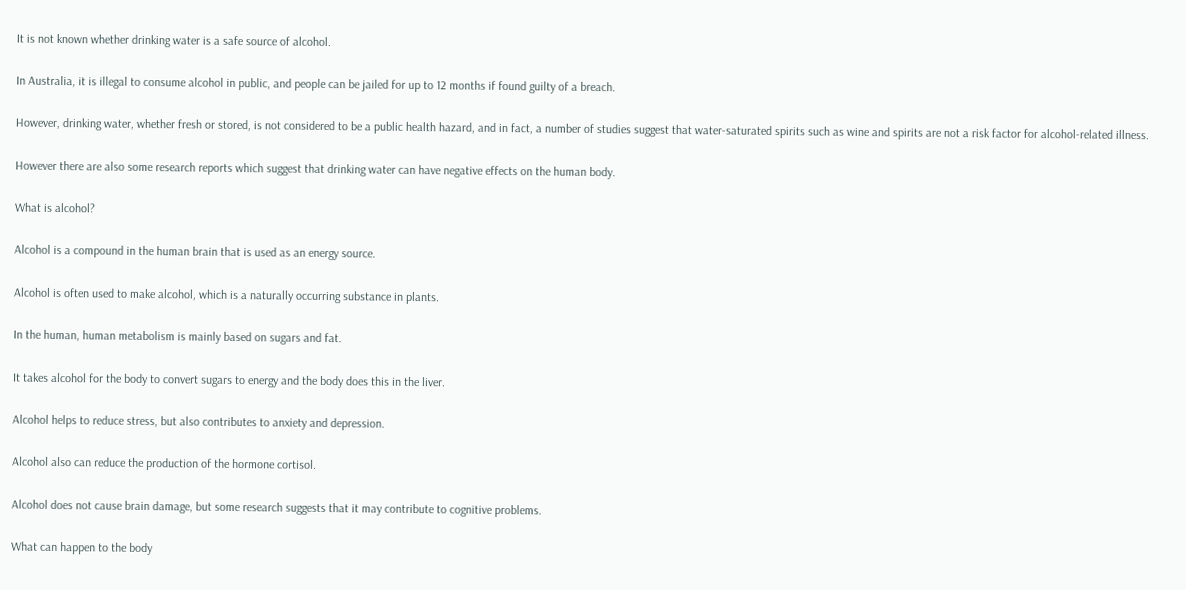It is not known whether drinking water is a safe source of alcohol.

In Australia, it is illegal to consume alcohol in public, and people can be jailed for up to 12 months if found guilty of a breach.

However, drinking water, whether fresh or stored, is not considered to be a public health hazard, and in fact, a number of studies suggest that water-saturated spirits such as wine and spirits are not a risk factor for alcohol-related illness.

However there are also some research reports which suggest that drinking water can have negative effects on the human body.

What is alcohol?

Alcohol is a compound in the human brain that is used as an energy source.

Alcohol is often used to make alcohol, which is a naturally occurring substance in plants.

In the human, human metabolism is mainly based on sugars and fat.

It takes alcohol for the body to convert sugars to energy and the body does this in the liver.

Alcohol helps to reduce stress, but also contributes to anxiety and depression.

Alcohol also can reduce the production of the hormone cortisol.

Alcohol does not cause brain damage, but some research suggests that it may contribute to cognitive problems.

What can happen to the body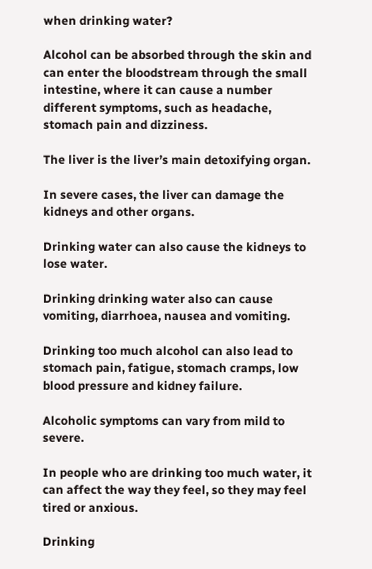when drinking water?

Alcohol can be absorbed through the skin and can enter the bloodstream through the small intestine, where it can cause a number different symptoms, such as headache, stomach pain and dizziness.

The liver is the liver’s main detoxifying organ.

In severe cases, the liver can damage the kidneys and other organs.

Drinking water can also cause the kidneys to lose water.

Drinking drinking water also can cause vomiting, diarrhoea, nausea and vomiting.

Drinking too much alcohol can also lead to stomach pain, fatigue, stomach cramps, low blood pressure and kidney failure.

Alcoholic symptoms can vary from mild to severe.

In people who are drinking too much water, it can affect the way they feel, so they may feel tired or anxious.

Drinking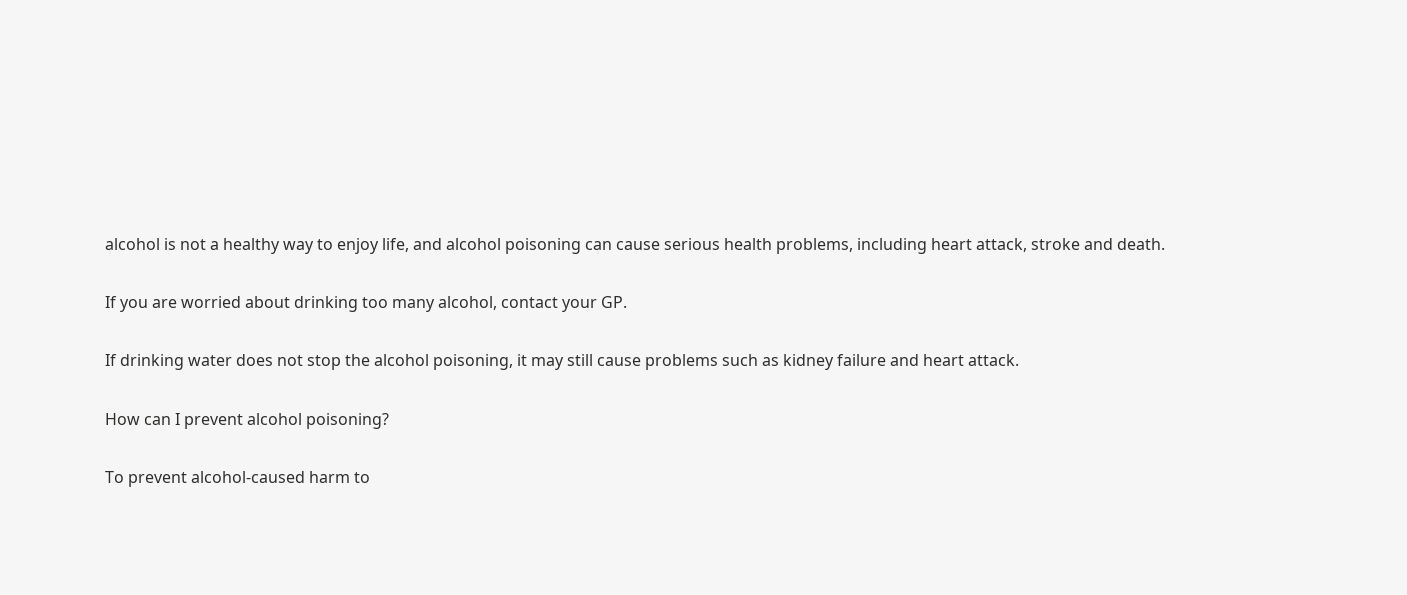alcohol is not a healthy way to enjoy life, and alcohol poisoning can cause serious health problems, including heart attack, stroke and death.

If you are worried about drinking too many alcohol, contact your GP.

If drinking water does not stop the alcohol poisoning, it may still cause problems such as kidney failure and heart attack.

How can I prevent alcohol poisoning?

To prevent alcohol-caused harm to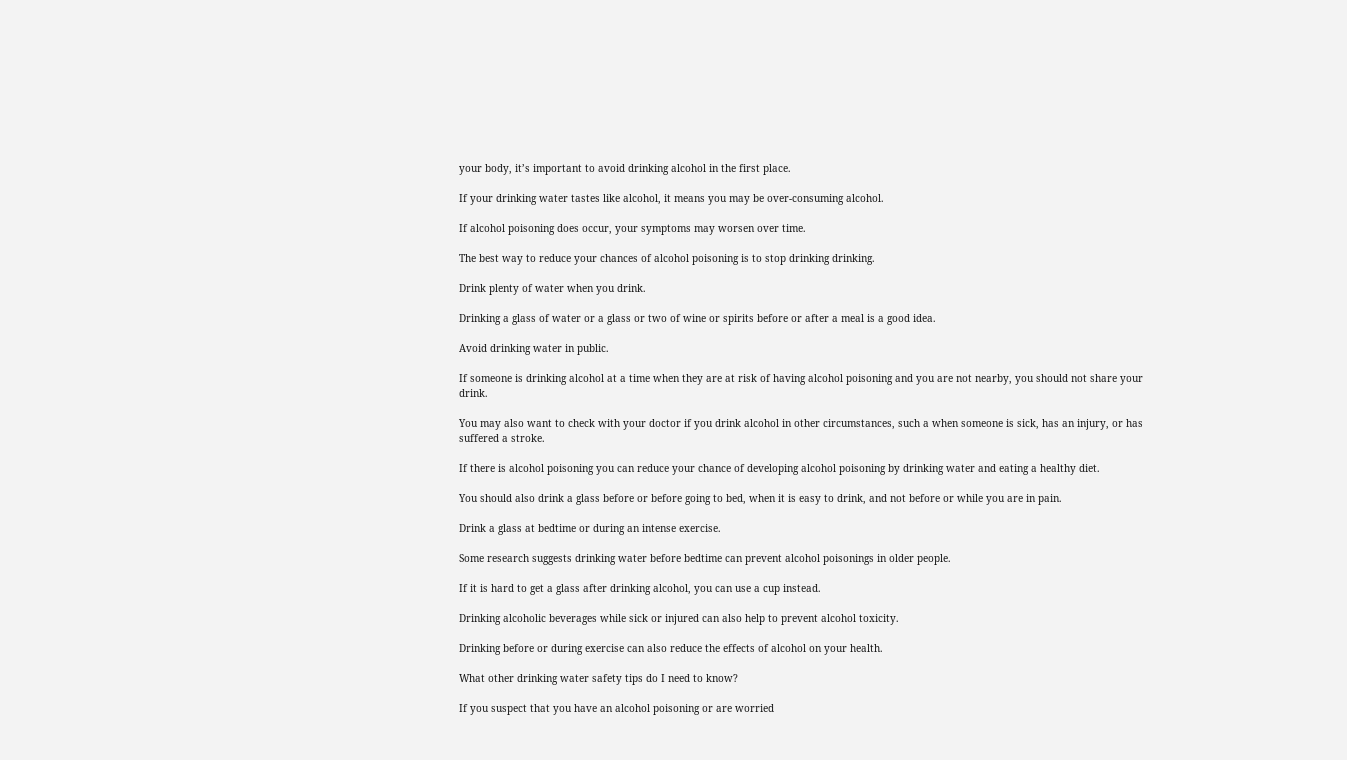your body, it’s important to avoid drinking alcohol in the first place.

If your drinking water tastes like alcohol, it means you may be over-consuming alcohol.

If alcohol poisoning does occur, your symptoms may worsen over time.

The best way to reduce your chances of alcohol poisoning is to stop drinking drinking.

Drink plenty of water when you drink.

Drinking a glass of water or a glass or two of wine or spirits before or after a meal is a good idea.

Avoid drinking water in public.

If someone is drinking alcohol at a time when they are at risk of having alcohol poisoning and you are not nearby, you should not share your drink.

You may also want to check with your doctor if you drink alcohol in other circumstances, such a when someone is sick, has an injury, or has suffered a stroke.

If there is alcohol poisoning you can reduce your chance of developing alcohol poisoning by drinking water and eating a healthy diet.

You should also drink a glass before or before going to bed, when it is easy to drink, and not before or while you are in pain.

Drink a glass at bedtime or during an intense exercise.

Some research suggests drinking water before bedtime can prevent alcohol poisonings in older people.

If it is hard to get a glass after drinking alcohol, you can use a cup instead.

Drinking alcoholic beverages while sick or injured can also help to prevent alcohol toxicity.

Drinking before or during exercise can also reduce the effects of alcohol on your health.

What other drinking water safety tips do I need to know?

If you suspect that you have an alcohol poisoning or are worried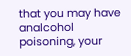that you may have analcohol poisoning, your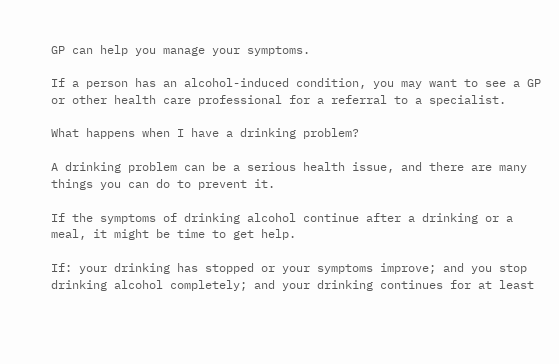GP can help you manage your symptoms.

If a person has an alcohol-induced condition, you may want to see a GP or other health care professional for a referral to a specialist.

What happens when I have a drinking problem?

A drinking problem can be a serious health issue, and there are many things you can do to prevent it.

If the symptoms of drinking alcohol continue after a drinking or a meal, it might be time to get help.

If: your drinking has stopped or your symptoms improve; and you stop drinking alcohol completely; and your drinking continues for at least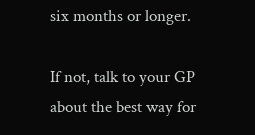six months or longer.

If not, talk to your GP about the best way for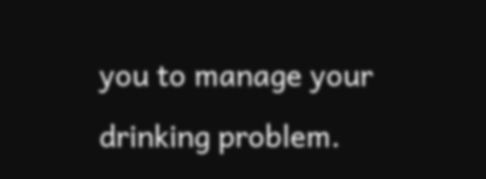you to manage your drinking problem.